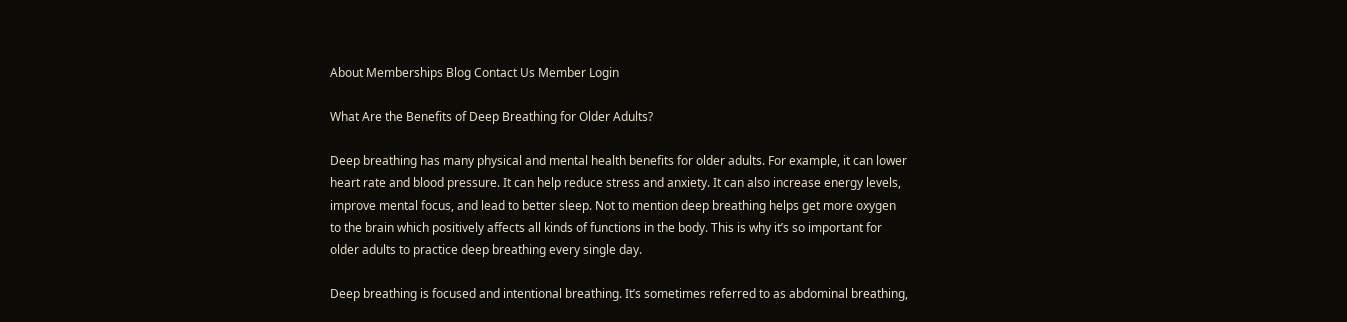About Memberships Blog Contact Us Member Login

What Are the Benefits of Deep Breathing for Older Adults?

Deep breathing has many physical and mental health benefits for older adults. For example, it can lower heart rate and blood pressure. It can help reduce stress and anxiety. It can also increase energy levels, improve mental focus, and lead to better sleep. Not to mention deep breathing helps get more oxygen to the brain which positively affects all kinds of functions in the body. This is why it’s so important for older adults to practice deep breathing every single day.

Deep breathing is focused and intentional breathing. It’s sometimes referred to as abdominal breathing,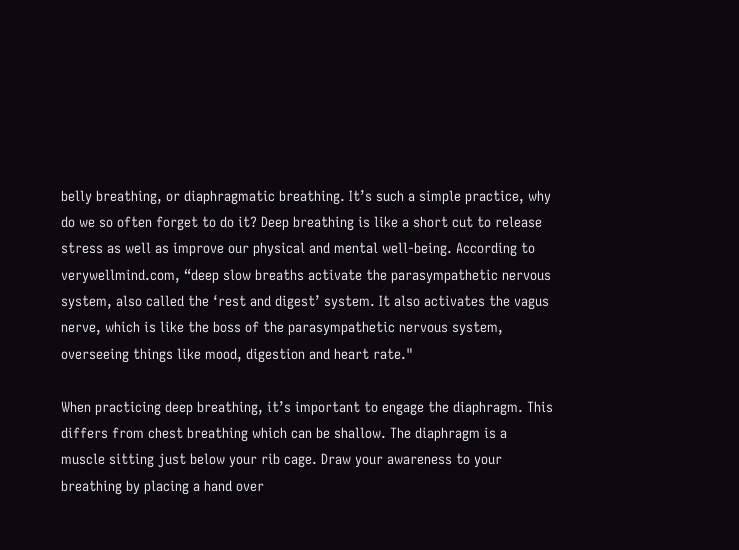belly breathing, or diaphragmatic breathing. It’s such a simple practice, why do we so often forget to do it? Deep breathing is like a short cut to release stress as well as improve our physical and mental well-being. According to verywellmind.com, “deep slow breaths activate the parasympathetic nervous system, also called the ‘rest and digest’ system. It also activates the vagus nerve, which is like the boss of the parasympathetic nervous system, overseeing things like mood, digestion and heart rate."

When practicing deep breathing, it’s important to engage the diaphragm. This differs from chest breathing which can be shallow. The diaphragm is a muscle sitting just below your rib cage. Draw your awareness to your breathing by placing a hand over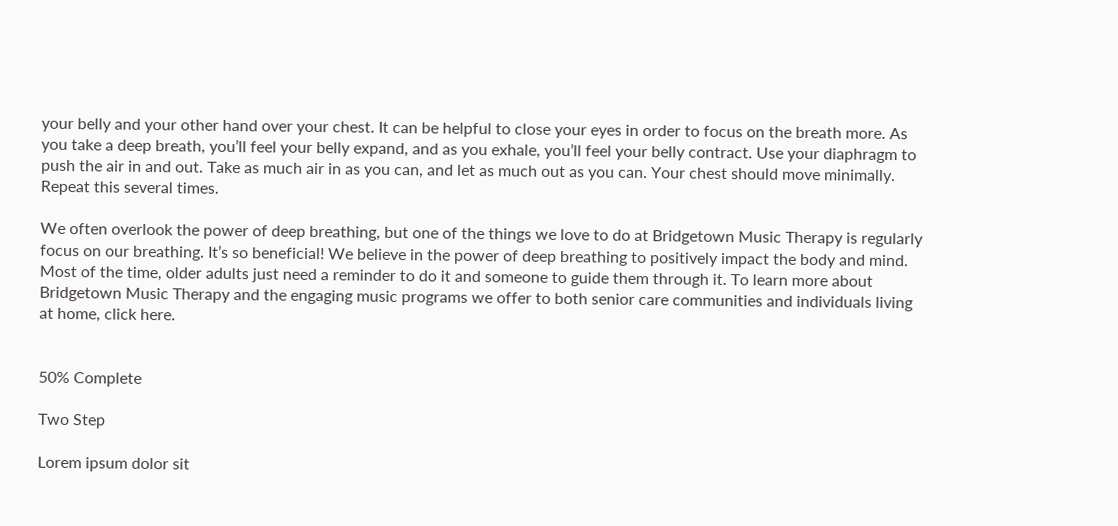your belly and your other hand over your chest. It can be helpful to close your eyes in order to focus on the breath more. As you take a deep breath, you’ll feel your belly expand, and as you exhale, you’ll feel your belly contract. Use your diaphragm to push the air in and out. Take as much air in as you can, and let as much out as you can. Your chest should move minimally. Repeat this several times.

We often overlook the power of deep breathing, but one of the things we love to do at Bridgetown Music Therapy is regularly focus on our breathing. It’s so beneficial! We believe in the power of deep breathing to positively impact the body and mind. Most of the time, older adults just need a reminder to do it and someone to guide them through it. To learn more about Bridgetown Music Therapy and the engaging music programs we offer to both senior care communities and individuals living at home, click here.


50% Complete

Two Step

Lorem ipsum dolor sit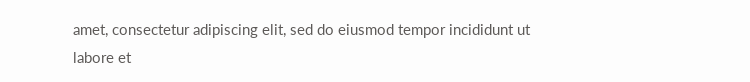amet, consectetur adipiscing elit, sed do eiusmod tempor incididunt ut labore et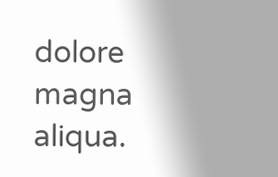dolore magna aliqua.